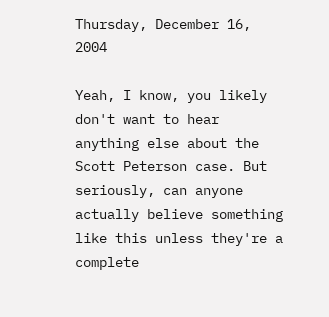Thursday, December 16, 2004

Yeah, I know, you likely don't want to hear anything else about the Scott Peterson case. But seriously, can anyone actually believe something like this unless they're a complete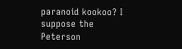paranoid kookoo? I suppose the Peterson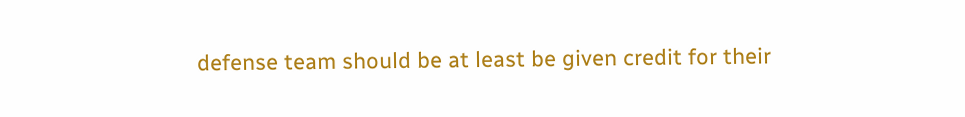defense team should be at least be given credit for their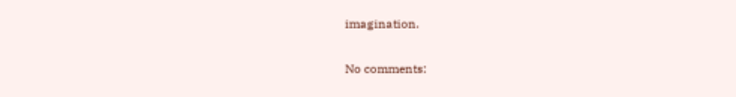imagination.

No comments: